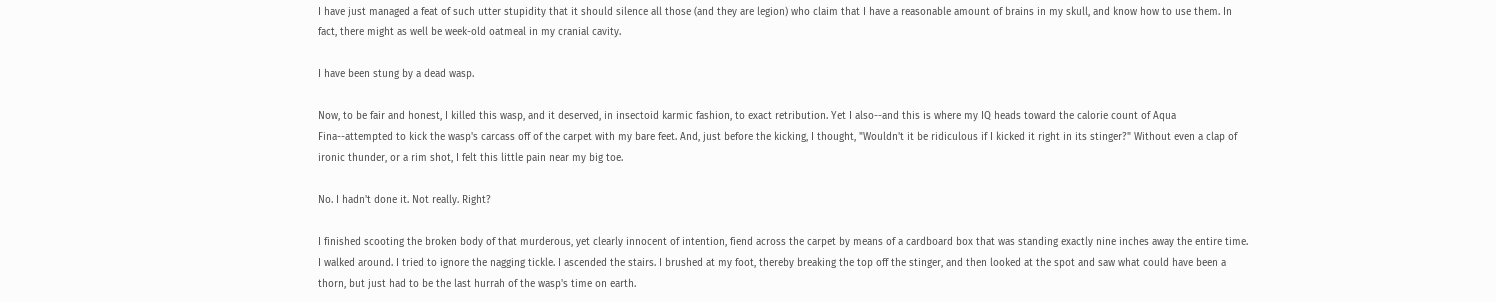I have just managed a feat of such utter stupidity that it should silence all those (and they are legion) who claim that I have a reasonable amount of brains in my skull, and know how to use them. In fact, there might as well be week-old oatmeal in my cranial cavity.

I have been stung by a dead wasp.

Now, to be fair and honest, I killed this wasp, and it deserved, in insectoid karmic fashion, to exact retribution. Yet I also--and this is where my IQ heads toward the calorie count of Aqua Fina--attempted to kick the wasp's carcass off of the carpet with my bare feet. And, just before the kicking, I thought, "Wouldn't it be ridiculous if I kicked it right in its stinger?" Without even a clap of ironic thunder, or a rim shot, I felt this little pain near my big toe.

No. I hadn't done it. Not really. Right?

I finished scooting the broken body of that murderous, yet clearly innocent of intention, fiend across the carpet by means of a cardboard box that was standing exactly nine inches away the entire time. I walked around. I tried to ignore the nagging tickle. I ascended the stairs. I brushed at my foot, thereby breaking the top off the stinger, and then looked at the spot and saw what could have been a thorn, but just had to be the last hurrah of the wasp's time on earth.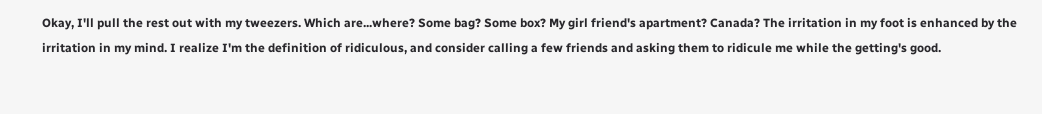Okay, I'll pull the rest out with my tweezers. Which are...where? Some bag? Some box? My girl friend's apartment? Canada? The irritation in my foot is enhanced by the irritation in my mind. I realize I'm the definition of ridiculous, and consider calling a few friends and asking them to ridicule me while the getting's good.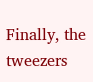Finally, the tweezers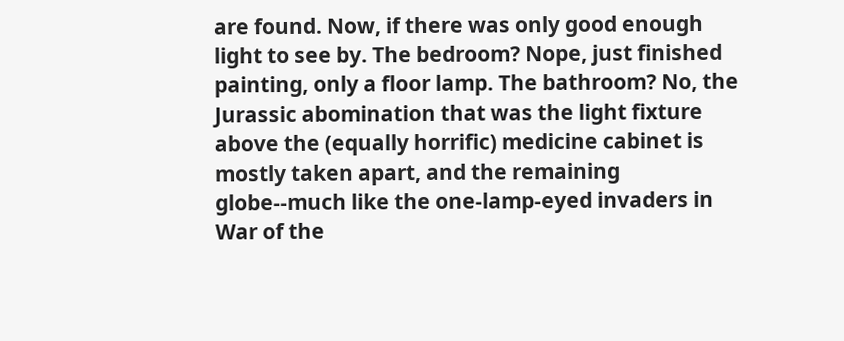are found. Now, if there was only good enough light to see by. The bedroom? Nope, just finished painting, only a floor lamp. The bathroom? No, the Jurassic abomination that was the light fixture above the (equally horrific) medicine cabinet is mostly taken apart, and the remaining globe--much like the one-lamp-eyed invaders in War of the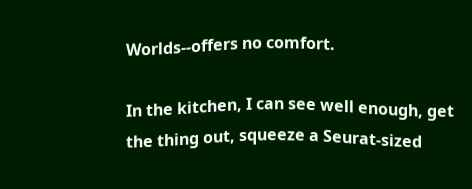Worlds--offers no comfort.

In the kitchen, I can see well enough, get the thing out, squeeze a Seurat-sized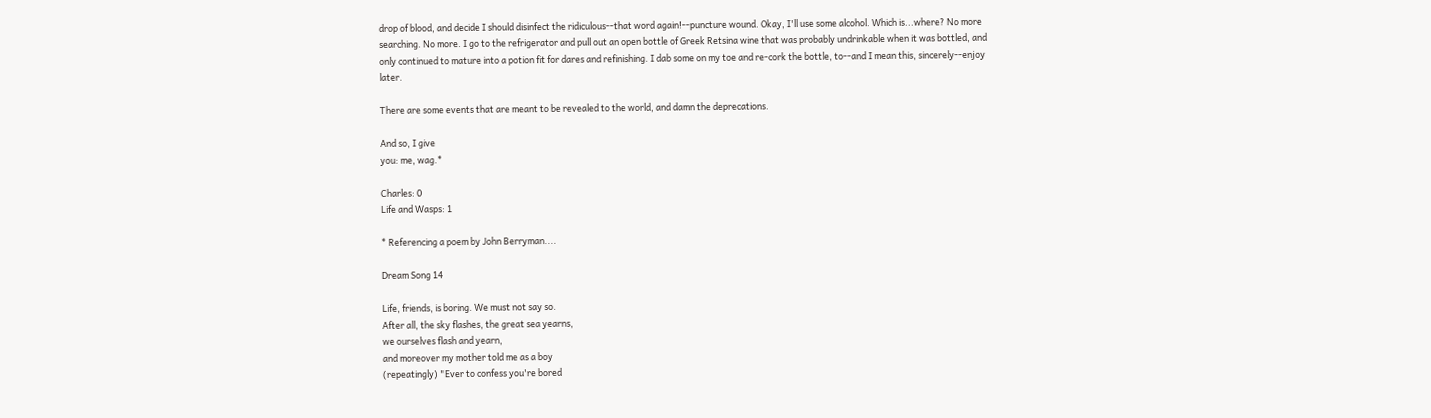drop of blood, and decide I should disinfect the ridiculous--that word again!--puncture wound. Okay, I'll use some alcohol. Which is...where? No more searching. No more. I go to the refrigerator and pull out an open bottle of Greek Retsina wine that was probably undrinkable when it was bottled, and only continued to mature into a potion fit for dares and refinishing. I dab some on my toe and re-cork the bottle, to--and I mean this, sincerely--enjoy later.

There are some events that are meant to be revealed to the world, and damn the deprecations.

And so, I give
you: me, wag.*

Charles: 0
Life and Wasps: 1

* Referencing a poem by John Berryman....

Dream Song 14

Life, friends, is boring. We must not say so.
After all, the sky flashes, the great sea yearns,
we ourselves flash and yearn,
and moreover my mother told me as a boy
(repeatingly) "Ever to confess you're bored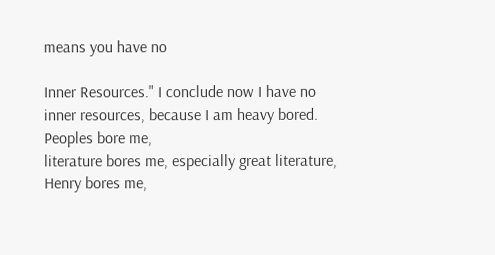means you have no

Inner Resources." I conclude now I have no
inner resources, because I am heavy bored.
Peoples bore me,
literature bores me, especially great literature,
Henry bores me,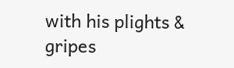with his plights & gripes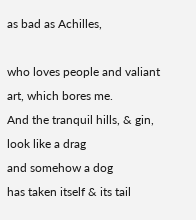as bad as Achilles,

who loves people and valiant art, which bores me.
And the tranquil hills, & gin, look like a drag
and somehow a dog
has taken itself & its tail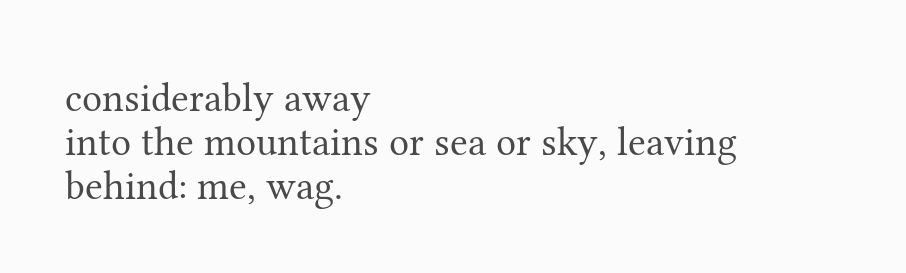considerably away
into the mountains or sea or sky, leaving
behind: me, wag.